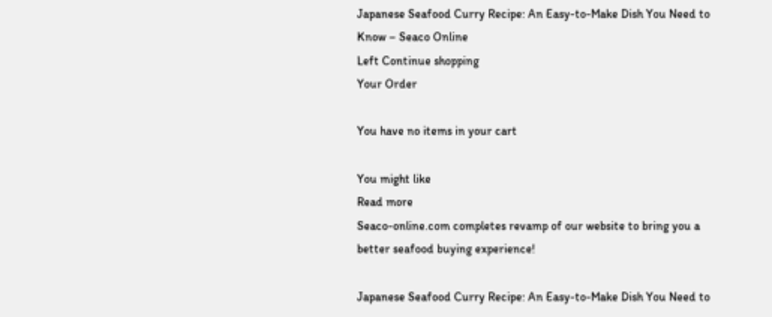Japanese Seafood Curry Recipe: An Easy-to-Make Dish You Need to Know – Seaco Online
Left Continue shopping
Your Order

You have no items in your cart

You might like
Read more
Seaco-online.com completes revamp of our website to bring you a better seafood buying experience!

Japanese Seafood Curry Recipe: An Easy-to-Make Dish You Need to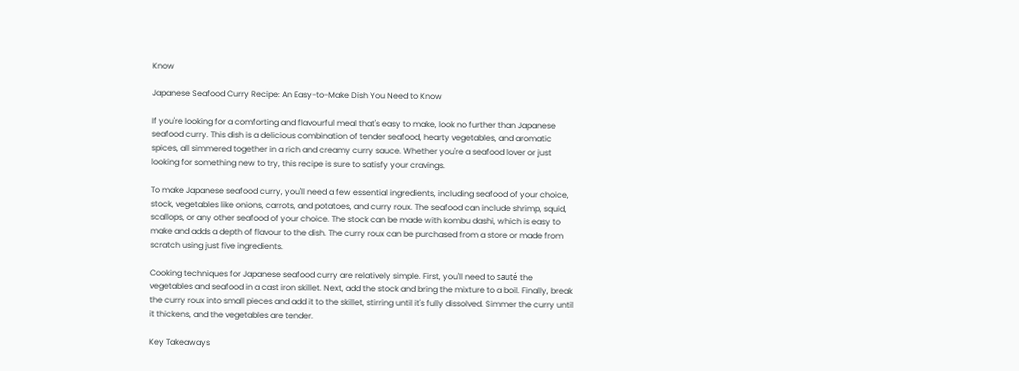Know

Japanese Seafood Curry Recipe: An Easy-to-Make Dish You Need to Know

If you're looking for a comforting and flavourful meal that's easy to make, look no further than Japanese seafood curry. This dish is a delicious combination of tender seafood, hearty vegetables, and aromatic spices, all simmered together in a rich and creamy curry sauce. Whether you're a seafood lover or just looking for something new to try, this recipe is sure to satisfy your cravings.

To make Japanese seafood curry, you'll need a few essential ingredients, including seafood of your choice, stock, vegetables like onions, carrots, and potatoes, and curry roux. The seafood can include shrimp, squid, scallops, or any other seafood of your choice. The stock can be made with kombu dashi, which is easy to make and adds a depth of flavour to the dish. The curry roux can be purchased from a store or made from scratch using just five ingredients.

Cooking techniques for Japanese seafood curry are relatively simple. First, you'll need to sauté the vegetables and seafood in a cast iron skillet. Next, add the stock and bring the mixture to a boil. Finally, break the curry roux into small pieces and add it to the skillet, stirring until it's fully dissolved. Simmer the curry until it thickens, and the vegetables are tender.

Key Takeaways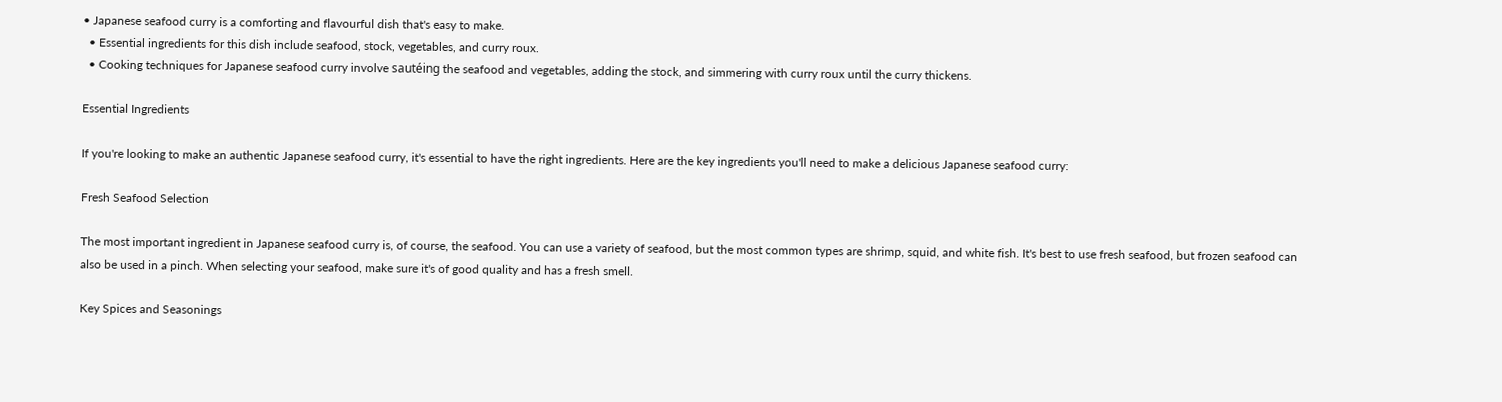• Japanese seafood curry is a comforting and flavourful dish that's easy to make.
  • Essential ingredients for this dish include seafood, stock, vegetables, and curry roux.
  • Cooking techniques for Japanese seafood curry involve sautéing the seafood and vegetables, adding the stock, and simmering with curry roux until the curry thickens.

Essential Ingredients

If you're looking to make an authentic Japanese seafood curry, it's essential to have the right ingredients. Here are the key ingredients you'll need to make a delicious Japanese seafood curry:

Fresh Seafood Selection

The most important ingredient in Japanese seafood curry is, of course, the seafood. You can use a variety of seafood, but the most common types are shrimp, squid, and white fish. It's best to use fresh seafood, but frozen seafood can also be used in a pinch. When selecting your seafood, make sure it's of good quality and has a fresh smell.

Key Spices and Seasonings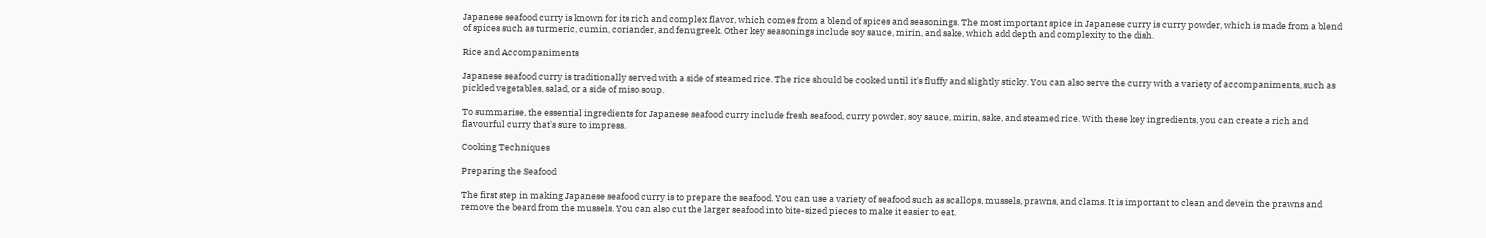Japanese seafood curry is known for its rich and complex flavor, which comes from a blend of spices and seasonings. The most important spice in Japanese curry is curry powder, which is made from a blend of spices such as turmeric, cumin, coriander, and fenugreek. Other key seasonings include soy sauce, mirin, and sake, which add depth and complexity to the dish.

Rice and Accompaniments

Japanese seafood curry is traditionally served with a side of steamed rice. The rice should be cooked until it's fluffy and slightly sticky. You can also serve the curry with a variety of accompaniments, such as pickled vegetables, salad, or a side of miso soup.

To summarise, the essential ingredients for Japanese seafood curry include fresh seafood, curry powder, soy sauce, mirin, sake, and steamed rice. With these key ingredients, you can create a rich and flavourful curry that's sure to impress.

Cooking Techniques

Preparing the Seafood

The first step in making Japanese seafood curry is to prepare the seafood. You can use a variety of seafood such as scallops, mussels, prawns, and clams. It is important to clean and devein the prawns and remove the beard from the mussels. You can also cut the larger seafood into bite-sized pieces to make it easier to eat.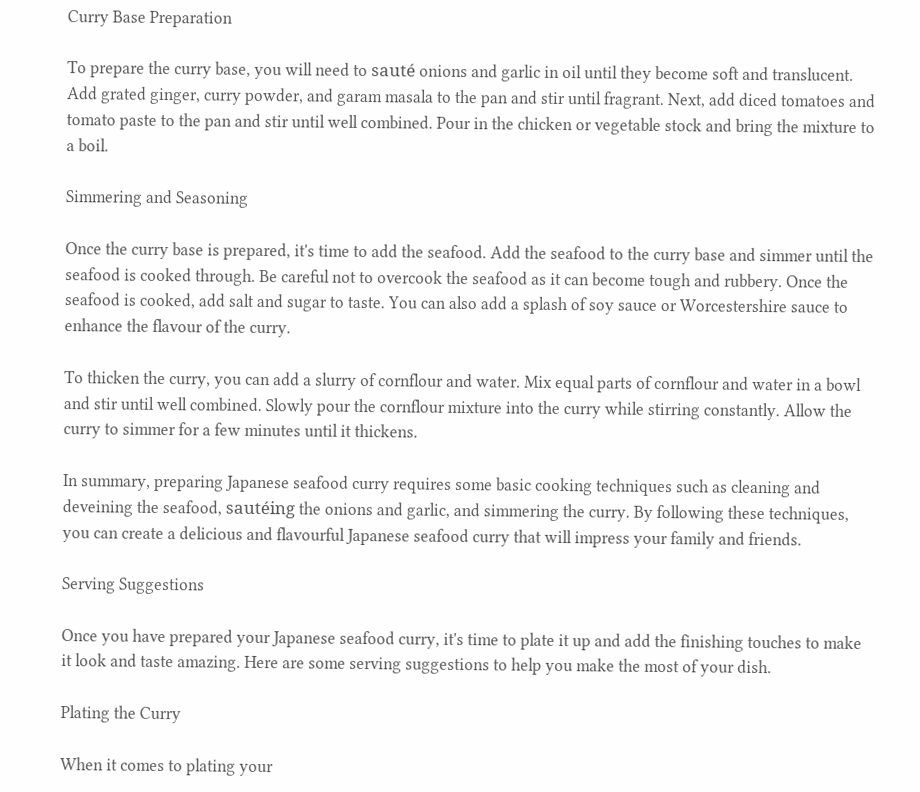Curry Base Preparation

To prepare the curry base, you will need to sauté onions and garlic in oil until they become soft and translucent. Add grated ginger, curry powder, and garam masala to the pan and stir until fragrant. Next, add diced tomatoes and tomato paste to the pan and stir until well combined. Pour in the chicken or vegetable stock and bring the mixture to a boil.

Simmering and Seasoning

Once the curry base is prepared, it's time to add the seafood. Add the seafood to the curry base and simmer until the seafood is cooked through. Be careful not to overcook the seafood as it can become tough and rubbery. Once the seafood is cooked, add salt and sugar to taste. You can also add a splash of soy sauce or Worcestershire sauce to enhance the flavour of the curry.

To thicken the curry, you can add a slurry of cornflour and water. Mix equal parts of cornflour and water in a bowl and stir until well combined. Slowly pour the cornflour mixture into the curry while stirring constantly. Allow the curry to simmer for a few minutes until it thickens.

In summary, preparing Japanese seafood curry requires some basic cooking techniques such as cleaning and deveining the seafood, sautéing the onions and garlic, and simmering the curry. By following these techniques, you can create a delicious and flavourful Japanese seafood curry that will impress your family and friends.

Serving Suggestions

Once you have prepared your Japanese seafood curry, it's time to plate it up and add the finishing touches to make it look and taste amazing. Here are some serving suggestions to help you make the most of your dish.

Plating the Curry

When it comes to plating your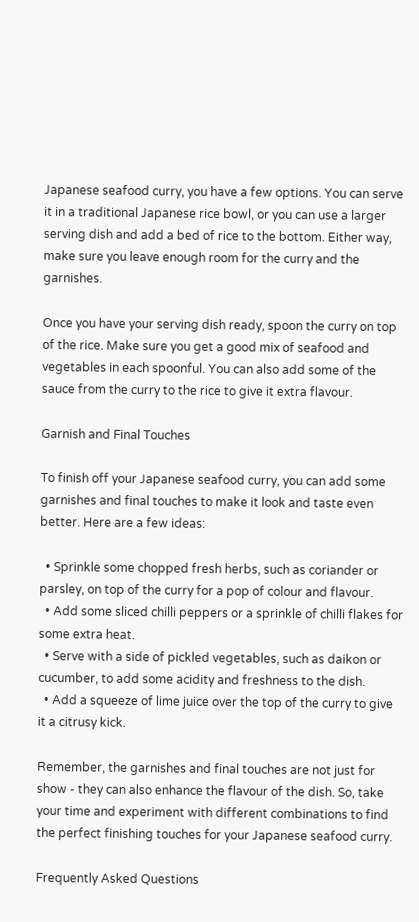Japanese seafood curry, you have a few options. You can serve it in a traditional Japanese rice bowl, or you can use a larger serving dish and add a bed of rice to the bottom. Either way, make sure you leave enough room for the curry and the garnishes.

Once you have your serving dish ready, spoon the curry on top of the rice. Make sure you get a good mix of seafood and vegetables in each spoonful. You can also add some of the sauce from the curry to the rice to give it extra flavour.

Garnish and Final Touches

To finish off your Japanese seafood curry, you can add some garnishes and final touches to make it look and taste even better. Here are a few ideas:

  • Sprinkle some chopped fresh herbs, such as coriander or parsley, on top of the curry for a pop of colour and flavour.
  • Add some sliced chilli peppers or a sprinkle of chilli flakes for some extra heat.
  • Serve with a side of pickled vegetables, such as daikon or cucumber, to add some acidity and freshness to the dish.
  • Add a squeeze of lime juice over the top of the curry to give it a citrusy kick.

Remember, the garnishes and final touches are not just for show - they can also enhance the flavour of the dish. So, take your time and experiment with different combinations to find the perfect finishing touches for your Japanese seafood curry.

Frequently Asked Questions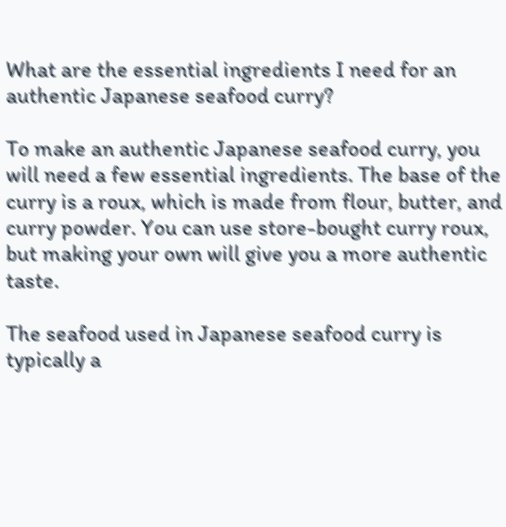What are the essential ingredients I need for an authentic Japanese seafood curry?

To make an authentic Japanese seafood curry, you will need a few essential ingredients. The base of the curry is a roux, which is made from flour, butter, and curry powder. You can use store-bought curry roux, but making your own will give you a more authentic taste.

The seafood used in Japanese seafood curry is typically a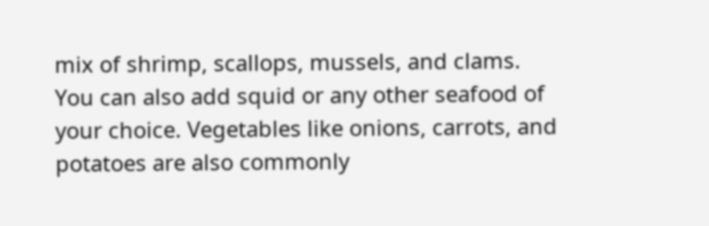mix of shrimp, scallops, mussels, and clams. You can also add squid or any other seafood of your choice. Vegetables like onions, carrots, and potatoes are also commonly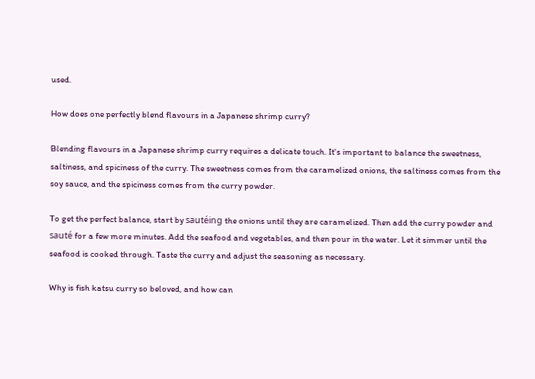used.

How does one perfectly blend flavours in a Japanese shrimp curry?

Blending flavours in a Japanese shrimp curry requires a delicate touch. It's important to balance the sweetness, saltiness, and spiciness of the curry. The sweetness comes from the caramelized onions, the saltiness comes from the soy sauce, and the spiciness comes from the curry powder.

To get the perfect balance, start by sautéing the onions until they are caramelized. Then add the curry powder and sauté for a few more minutes. Add the seafood and vegetables, and then pour in the water. Let it simmer until the seafood is cooked through. Taste the curry and adjust the seasoning as necessary.

Why is fish katsu curry so beloved, and how can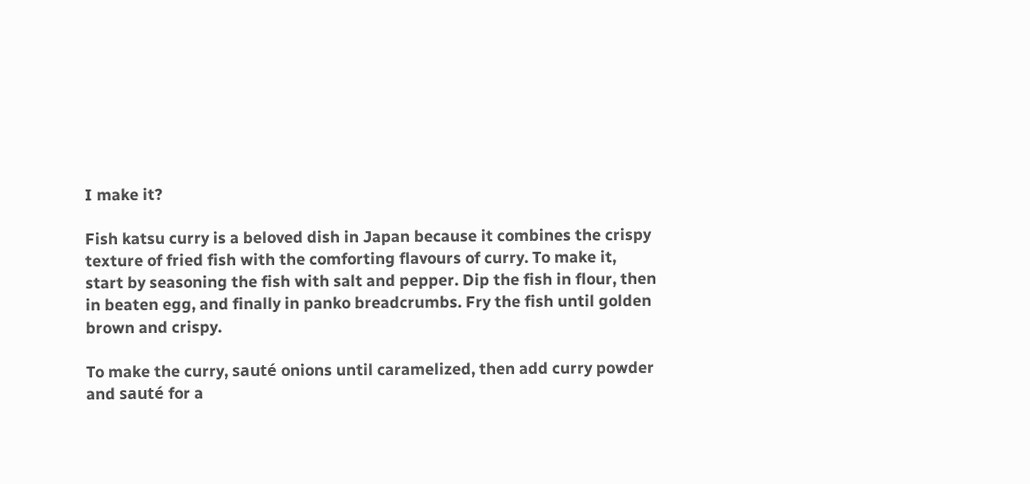I make it?

Fish katsu curry is a beloved dish in Japan because it combines the crispy texture of fried fish with the comforting flavours of curry. To make it, start by seasoning the fish with salt and pepper. Dip the fish in flour, then in beaten egg, and finally in panko breadcrumbs. Fry the fish until golden brown and crispy.

To make the curry, sauté onions until caramelized, then add curry powder and sauté for a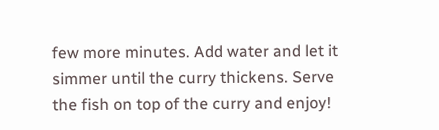few more minutes. Add water and let it simmer until the curry thickens. Serve the fish on top of the curry and enjoy!